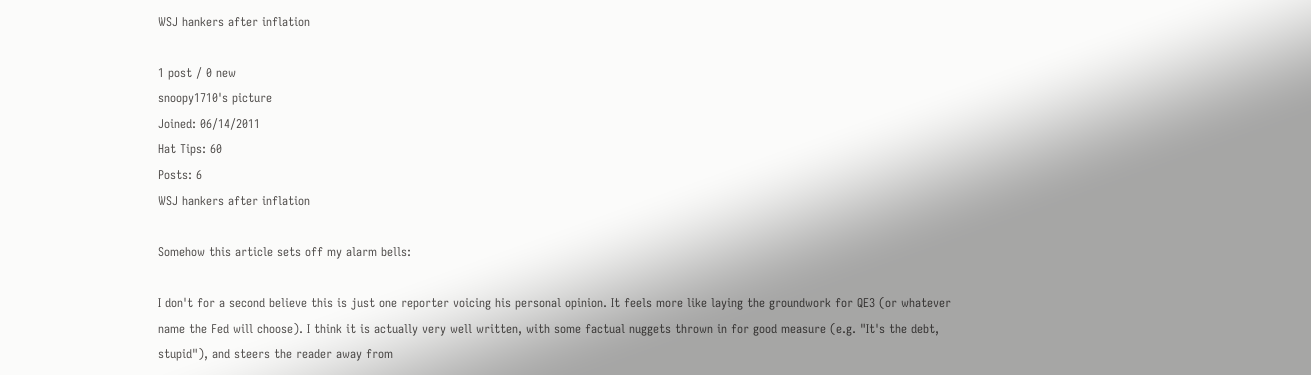WSJ hankers after inflation

1 post / 0 new
snoopy1710's picture
Joined: 06/14/2011
Hat Tips: 60
Posts: 6
WSJ hankers after inflation

Somehow this article sets off my alarm bells:

I don't for a second believe this is just one reporter voicing his personal opinion. It feels more like laying the groundwork for QE3 (or whatever name the Fed will choose). I think it is actually very well written, with some factual nuggets thrown in for good measure (e.g. "It's the debt, stupid"), and steers the reader away from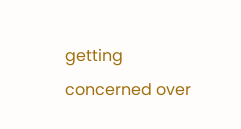getting concerned over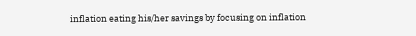inflation eating his/her savings by focusing on inflation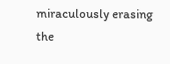miraculously erasing the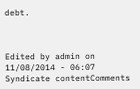debt.



Edited by admin on 11/08/2014 - 06:07
Syndicate contentComments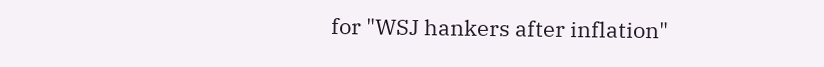for "WSJ hankers after inflation"